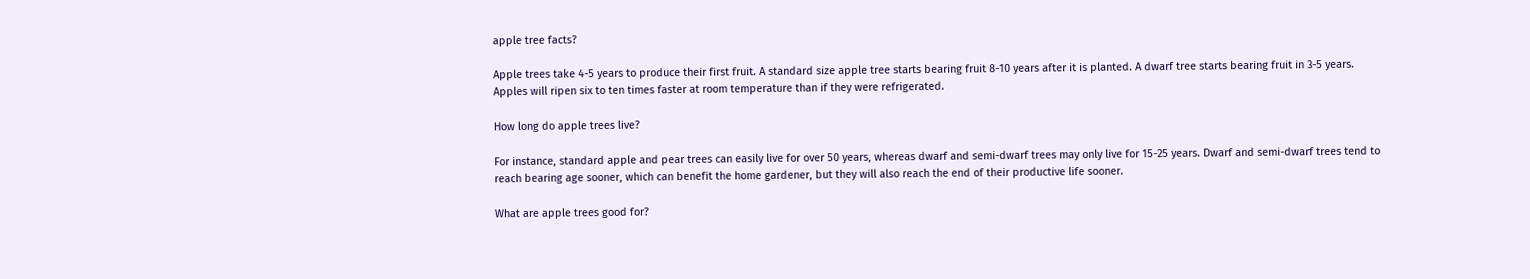apple tree facts?

Apple trees take 4-5 years to produce their first fruit. A standard size apple tree starts bearing fruit 8-10 years after it is planted. A dwarf tree starts bearing fruit in 3-5 years. Apples will ripen six to ten times faster at room temperature than if they were refrigerated.

How long do apple trees live?

For instance, standard apple and pear trees can easily live for over 50 years, whereas dwarf and semi-dwarf trees may only live for 15-25 years. Dwarf and semi-dwarf trees tend to reach bearing age sooner, which can benefit the home gardener, but they will also reach the end of their productive life sooner.

What are apple trees good for?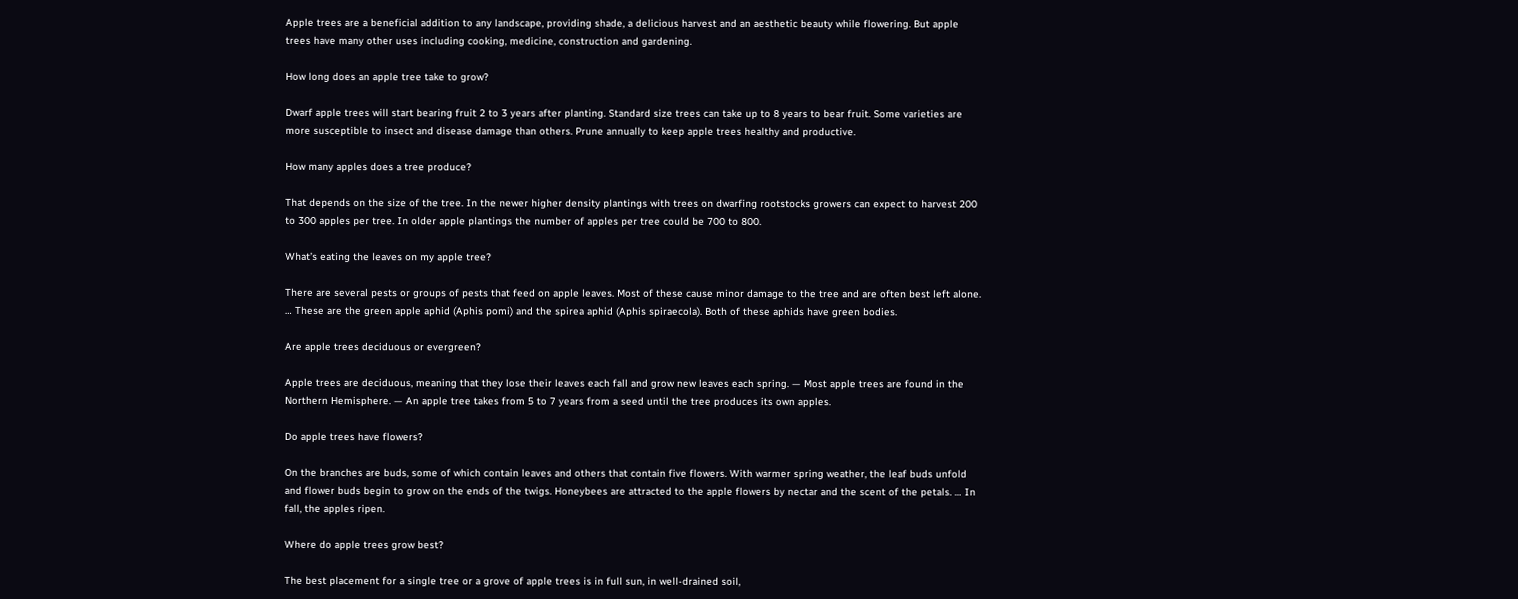Apple trees are a beneficial addition to any landscape, providing shade, a delicious harvest and an aesthetic beauty while flowering. But apple trees have many other uses including cooking, medicine, construction and gardening.

How long does an apple tree take to grow?

Dwarf apple trees will start bearing fruit 2 to 3 years after planting. Standard size trees can take up to 8 years to bear fruit. Some varieties are more susceptible to insect and disease damage than others. Prune annually to keep apple trees healthy and productive.

How many apples does a tree produce?

That depends on the size of the tree. In the newer higher density plantings with trees on dwarfing rootstocks growers can expect to harvest 200 to 300 apples per tree. In older apple plantings the number of apples per tree could be 700 to 800.

What’s eating the leaves on my apple tree?

There are several pests or groups of pests that feed on apple leaves. Most of these cause minor damage to the tree and are often best left alone. … These are the green apple aphid (Aphis pomi) and the spirea aphid (Aphis spiraecola). Both of these aphids have green bodies.

Are apple trees deciduous or evergreen?

Apple trees are deciduous, meaning that they lose their leaves each fall and grow new leaves each spring. — Most apple trees are found in the Northern Hemisphere. — An apple tree takes from 5 to 7 years from a seed until the tree produces its own apples.

Do apple trees have flowers?

On the branches are buds, some of which contain leaves and others that contain five flowers. With warmer spring weather, the leaf buds unfold and flower buds begin to grow on the ends of the twigs. Honeybees are attracted to the apple flowers by nectar and the scent of the petals. … In fall, the apples ripen.

Where do apple trees grow best?

The best placement for a single tree or a grove of apple trees is in full sun, in well-drained soil,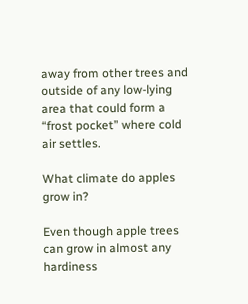away from other trees and outside of any low-lying area that could form a “frost pocket” where cold air settles.

What climate do apples grow in?

Even though apple trees can grow in almost any hardiness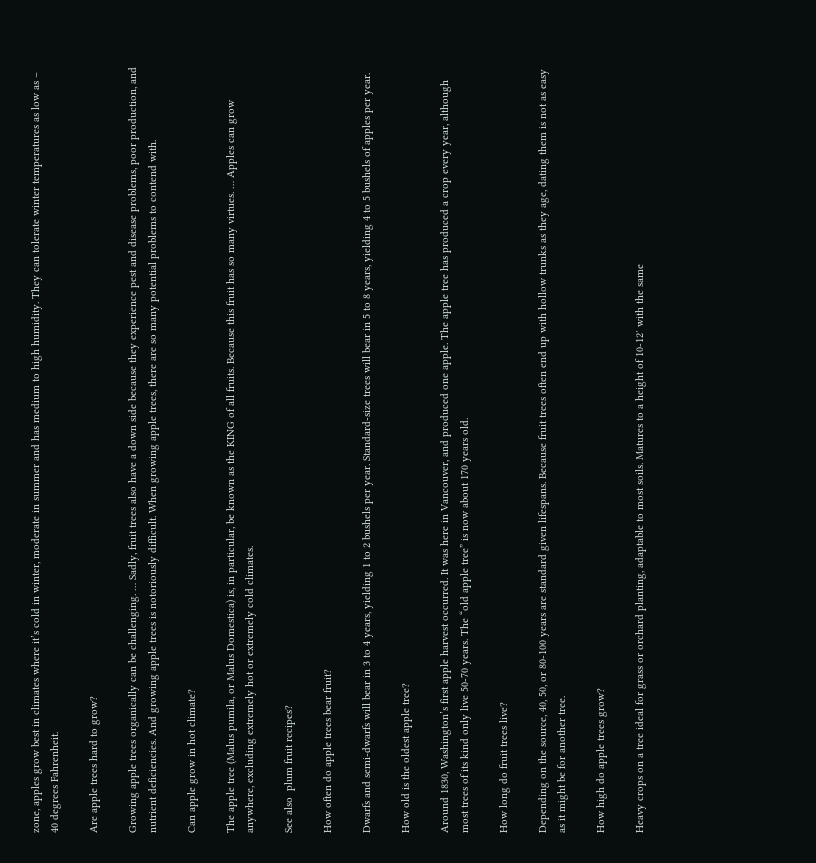zone, apples grow best in climates where it’s cold in winter, moderate in summer and has medium to high humidity. They can tolerate winter temperatures as low as – 40 degrees Fahrenheit.

Are apple trees hard to grow?

Growing apple trees organically can be challenging. … Sadly, fruit trees also have a down side because they experience pest and disease problems, poor production, and nutrient deficiencies. And growing apple trees is notoriously difficult. When growing apple trees, there are so many potential problems to contend with.

Can apple grow in hot climate?

The apple tree (Malus pumila, or Malus Domestica) is, in particular, be known as the KING of all fruits. Because this fruit has so many virtues. … Apples can grow anywhere, excluding extremely hot or extremely cold climates.

See also  plum fruit recipes?

How often do apple trees bear fruit?

Dwarfs and semi-dwarfs will bear in 3 to 4 years, yielding 1 to 2 bushels per year. Standard-size trees will bear in 5 to 8 years, yielding 4 to 5 bushels of apples per year.

How old is the oldest apple tree?

Around 1830, Washington’s first apple harvest occurred. It was here in Vancouver, and produced one apple. The apple tree has produced a crop every year, although most trees of its kind only live 50-70 years. The “old apple tree” is now about 170 years old.

How long do fruit trees live?

Depending on the source, 40, 50, or 80-100 years are standard given lifespans. Because fruit trees often end up with hollow trunks as they age, dating them is not as easy as it might be for another tree.

How high do apple trees grow?

Heavy crops on a tree ideal for grass or orchard planting, adaptable to most soils. Matures to a height of 10-12′ with the same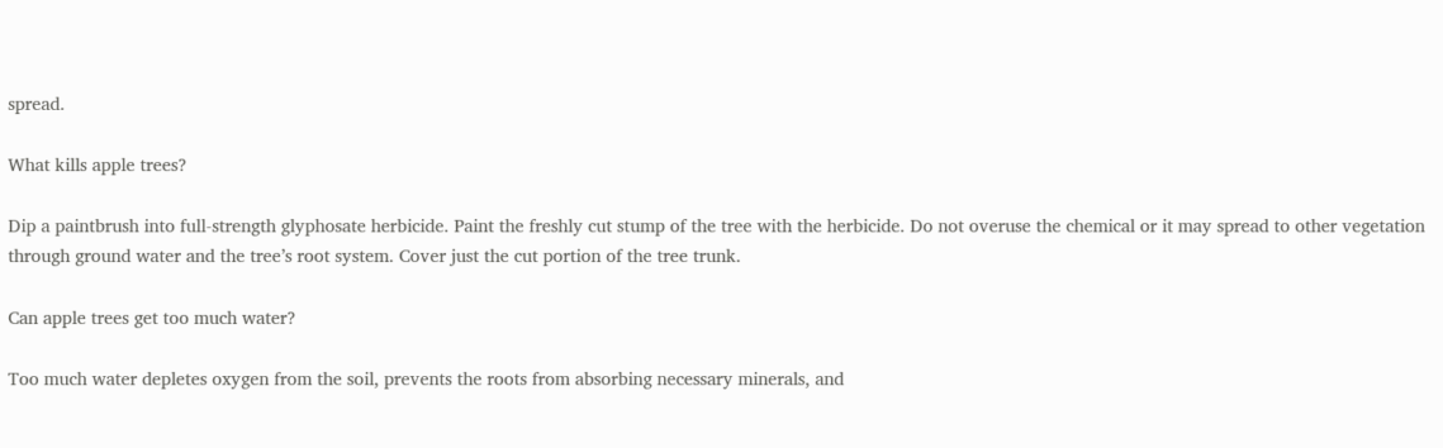spread.

What kills apple trees?

Dip a paintbrush into full-strength glyphosate herbicide. Paint the freshly cut stump of the tree with the herbicide. Do not overuse the chemical or it may spread to other vegetation through ground water and the tree’s root system. Cover just the cut portion of the tree trunk.

Can apple trees get too much water?

Too much water depletes oxygen from the soil, prevents the roots from absorbing necessary minerals, and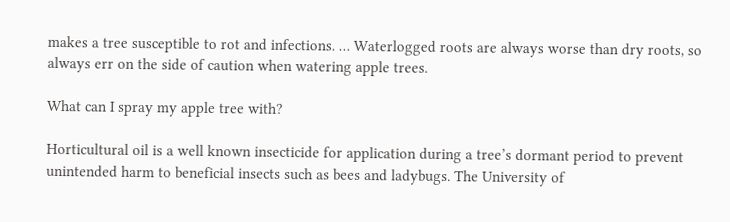makes a tree susceptible to rot and infections. … Waterlogged roots are always worse than dry roots, so always err on the side of caution when watering apple trees.

What can I spray my apple tree with?

Horticultural oil is a well known insecticide for application during a tree’s dormant period to prevent unintended harm to beneficial insects such as bees and ladybugs. The University of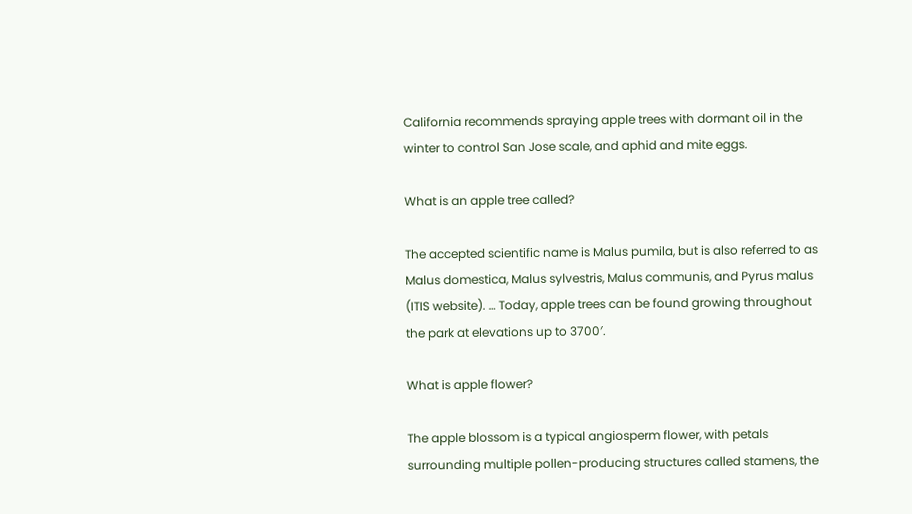California recommends spraying apple trees with dormant oil in the winter to control San Jose scale, and aphid and mite eggs.

What is an apple tree called?

The accepted scientific name is Malus pumila, but is also referred to as Malus domestica, Malus sylvestris, Malus communis, and Pyrus malus (ITIS website). … Today, apple trees can be found growing throughout the park at elevations up to 3700′.

What is apple flower?

The apple blossom is a typical angiosperm flower, with petals surrounding multiple pollen-producing structures called stamens, the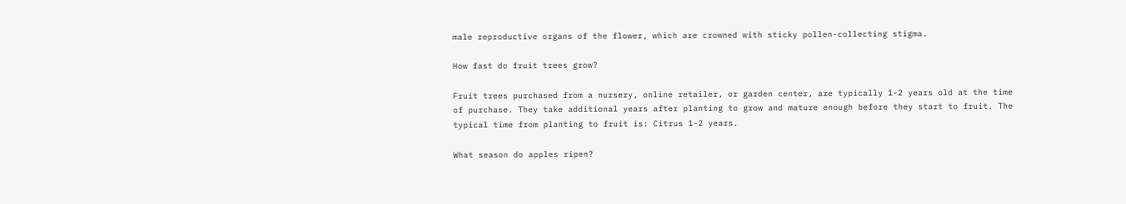male reproductive organs of the flower, which are crowned with sticky pollen-collecting stigma.

How fast do fruit trees grow?

Fruit trees purchased from a nursery, online retailer, or garden center, are typically 1-2 years old at the time of purchase. They take additional years after planting to grow and mature enough before they start to fruit. The typical time from planting to fruit is: Citrus 1-2 years.

What season do apples ripen?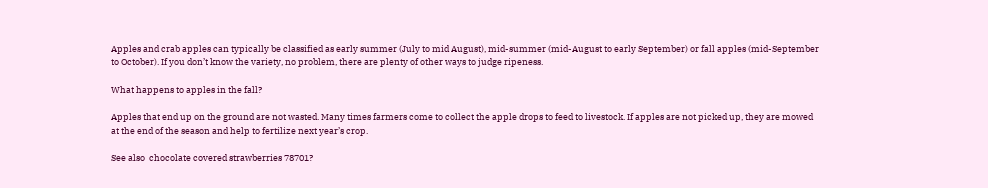Apples and crab apples can typically be classified as early summer (July to mid August), mid-summer (mid-August to early September) or fall apples (mid-September to October). If you don’t know the variety, no problem, there are plenty of other ways to judge ripeness.

What happens to apples in the fall?

Apples that end up on the ground are not wasted. Many times farmers come to collect the apple drops to feed to livestock. If apples are not picked up, they are mowed at the end of the season and help to fertilize next year’s crop.

See also  chocolate covered strawberries 78701?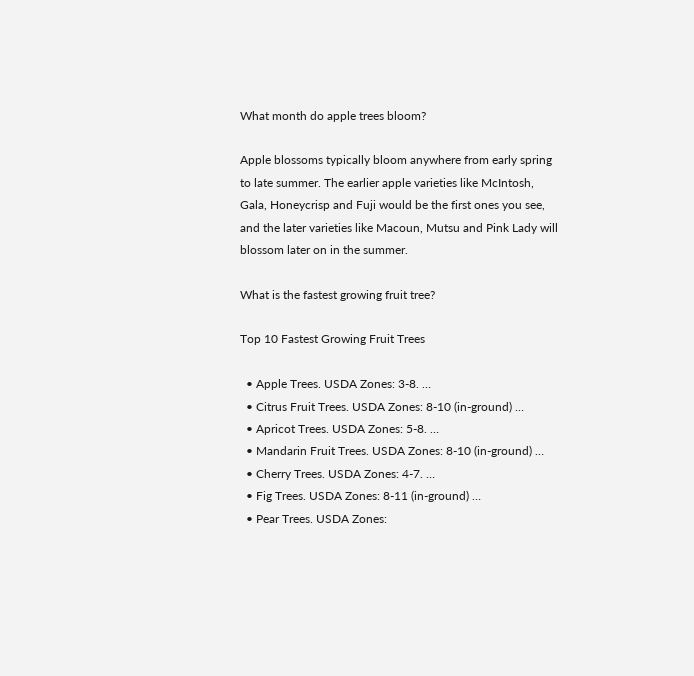What month do apple trees bloom?

Apple blossoms typically bloom anywhere from early spring to late summer. The earlier apple varieties like McIntosh, Gala, Honeycrisp and Fuji would be the first ones you see, and the later varieties like Macoun, Mutsu and Pink Lady will blossom later on in the summer.

What is the fastest growing fruit tree?

Top 10 Fastest Growing Fruit Trees

  • Apple Trees. USDA Zones: 3-8. …
  • Citrus Fruit Trees. USDA Zones: 8-10 (in-ground) …
  • Apricot Trees. USDA Zones: 5-8. …
  • Mandarin Fruit Trees. USDA Zones: 8-10 (in-ground) …
  • Cherry Trees. USDA Zones: 4-7. …
  • Fig Trees. USDA Zones: 8-11 (in-ground) …
  • Pear Trees. USDA Zones: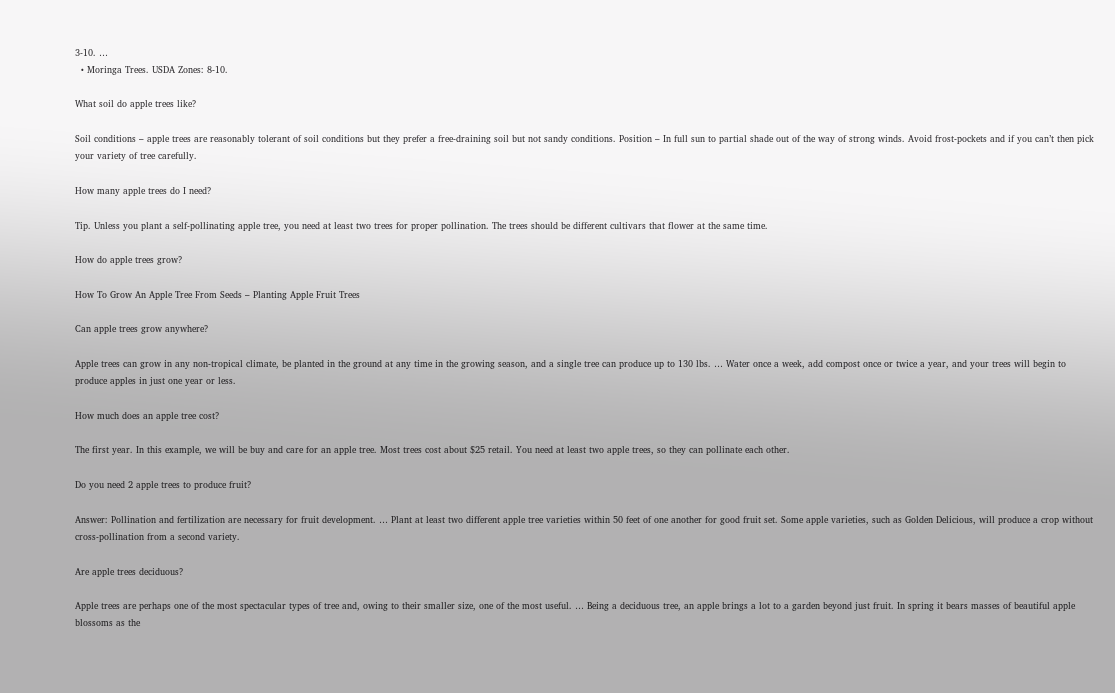3-10. …
  • Moringa Trees. USDA Zones: 8-10.

What soil do apple trees like?

Soil conditions – apple trees are reasonably tolerant of soil conditions but they prefer a free-draining soil but not sandy conditions. Position – In full sun to partial shade out of the way of strong winds. Avoid frost-pockets and if you can’t then pick your variety of tree carefully.

How many apple trees do I need?

Tip. Unless you plant a self-pollinating apple tree, you need at least two trees for proper pollination. The trees should be different cultivars that flower at the same time.

How do apple trees grow?

How To Grow An Apple Tree From Seeds – Planting Apple Fruit Trees

Can apple trees grow anywhere?

Apple trees can grow in any non-tropical climate, be planted in the ground at any time in the growing season, and a single tree can produce up to 130 lbs. … Water once a week, add compost once or twice a year, and your trees will begin to produce apples in just one year or less.

How much does an apple tree cost?

The first year. In this example, we will be buy and care for an apple tree. Most trees cost about $25 retail. You need at least two apple trees, so they can pollinate each other.

Do you need 2 apple trees to produce fruit?

Answer: Pollination and fertilization are necessary for fruit development. … Plant at least two different apple tree varieties within 50 feet of one another for good fruit set. Some apple varieties, such as Golden Delicious, will produce a crop without cross-pollination from a second variety.

Are apple trees deciduous?

Apple trees are perhaps one of the most spectacular types of tree and, owing to their smaller size, one of the most useful. … Being a deciduous tree, an apple brings a lot to a garden beyond just fruit. In spring it bears masses of beautiful apple blossoms as the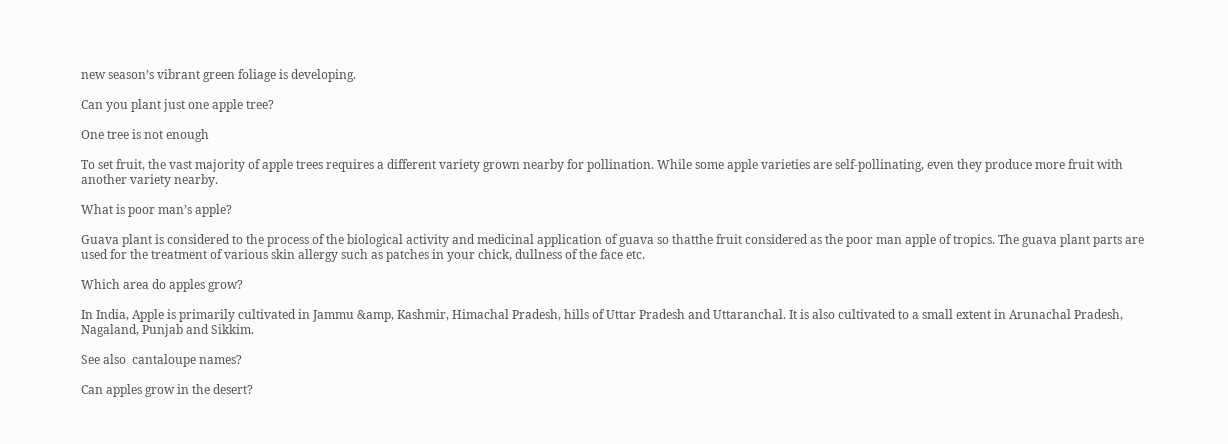new season’s vibrant green foliage is developing.

Can you plant just one apple tree?

One tree is not enough

To set fruit, the vast majority of apple trees requires a different variety grown nearby for pollination. While some apple varieties are self-pollinating, even they produce more fruit with another variety nearby.

What is poor man’s apple?

Guava plant is considered to the process of the biological activity and medicinal application of guava so thatthe fruit considered as the poor man apple of tropics. The guava plant parts are used for the treatment of various skin allergy such as patches in your chick, dullness of the face etc.

Which area do apples grow?

In India, Apple is primarily cultivated in Jammu &amp, Kashmir, Himachal Pradesh, hills of Uttar Pradesh and Uttaranchal. It is also cultivated to a small extent in Arunachal Pradesh, Nagaland, Punjab and Sikkim.

See also  cantaloupe names?

Can apples grow in the desert?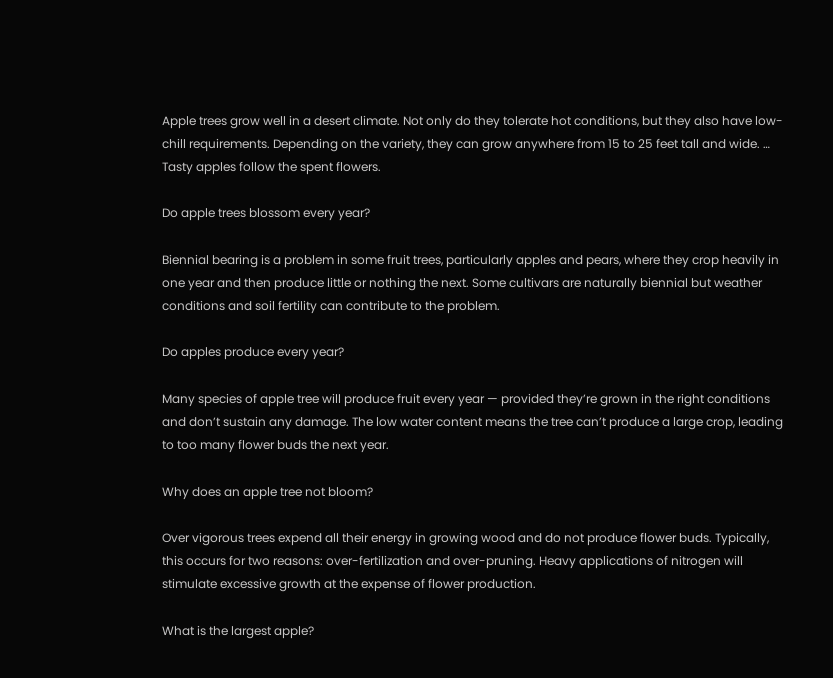Apple trees grow well in a desert climate. Not only do they tolerate hot conditions, but they also have low-chill requirements. Depending on the variety, they can grow anywhere from 15 to 25 feet tall and wide. … Tasty apples follow the spent flowers.

Do apple trees blossom every year?

Biennial bearing is a problem in some fruit trees, particularly apples and pears, where they crop heavily in one year and then produce little or nothing the next. Some cultivars are naturally biennial but weather conditions and soil fertility can contribute to the problem.

Do apples produce every year?

Many species of apple tree will produce fruit every year — provided they’re grown in the right conditions and don’t sustain any damage. The low water content means the tree can’t produce a large crop, leading to too many flower buds the next year.

Why does an apple tree not bloom?

Over vigorous trees expend all their energy in growing wood and do not produce flower buds. Typically, this occurs for two reasons: over-fertilization and over-pruning. Heavy applications of nitrogen will stimulate excessive growth at the expense of flower production.

What is the largest apple?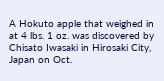A Hokuto apple that weighed in at 4 lbs. 1 oz. was discovered by Chisato Iwasaki in Hirosaki City, Japan on Oct.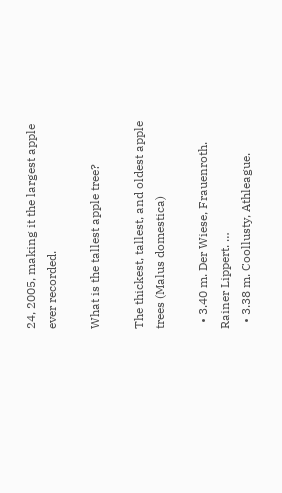24, 2005, making it the largest apple ever recorded.

What is the tallest apple tree?

The thickest, tallest, and oldest apple trees (Malus domestica)

  • 3.40 m. Der Wiese, Frauenroth. Rainer Lippert. …
  • 3.38 m. Coollusty, Athleague.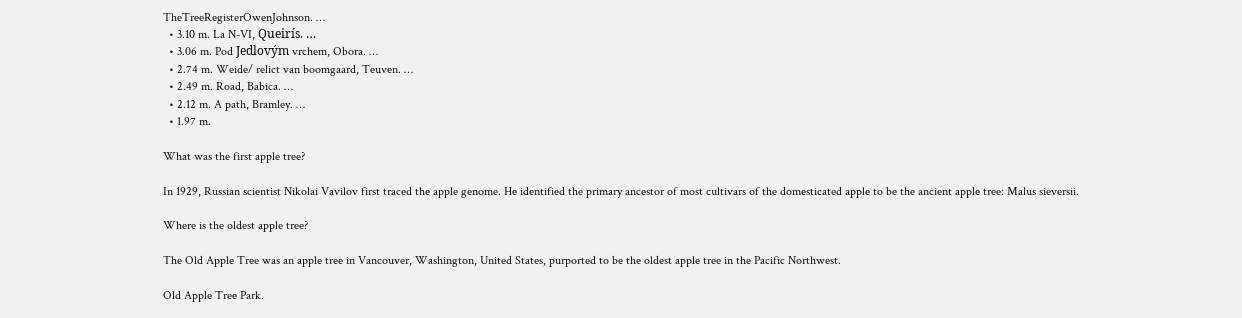TheTreeRegisterOwenJohnson. …
  • 3.10 m. La N-VI, Queirís. …
  • 3.06 m. Pod Jedlovým vrchem, Obora. …
  • 2.74 m. Weide/ relict van boomgaard, Teuven. …
  • 2.49 m. Road, Babica. …
  • 2.12 m. A path, Bramley. …
  • 1.97 m.

What was the first apple tree?

In 1929, Russian scientist Nikolai Vavilov first traced the apple genome. He identified the primary ancestor of most cultivars of the domesticated apple to be the ancient apple tree: Malus sieversii.

Where is the oldest apple tree?

The Old Apple Tree was an apple tree in Vancouver, Washington, United States, purported to be the oldest apple tree in the Pacific Northwest.

Old Apple Tree Park.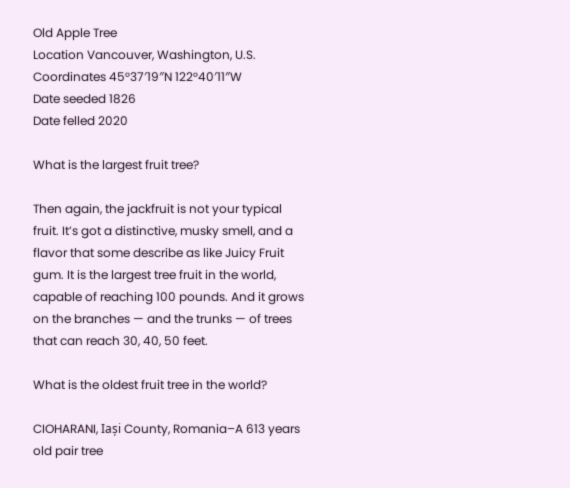Old Apple Tree
Location Vancouver, Washington, U.S.
Coordinates 45°37′19″N 122°40′11″W
Date seeded 1826
Date felled 2020

What is the largest fruit tree?

Then again, the jackfruit is not your typical fruit. It’s got a distinctive, musky smell, and a flavor that some describe as like Juicy Fruit gum. It is the largest tree fruit in the world, capable of reaching 100 pounds. And it grows on the branches — and the trunks — of trees that can reach 30, 40, 50 feet.

What is the oldest fruit tree in the world?

CIOHARANI, Iași County, Romania–A 613 years old pair tree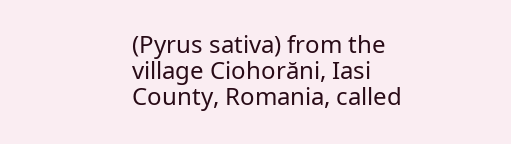(Pyrus sativa) from the village Ciohorăni, Iasi County, Romania, called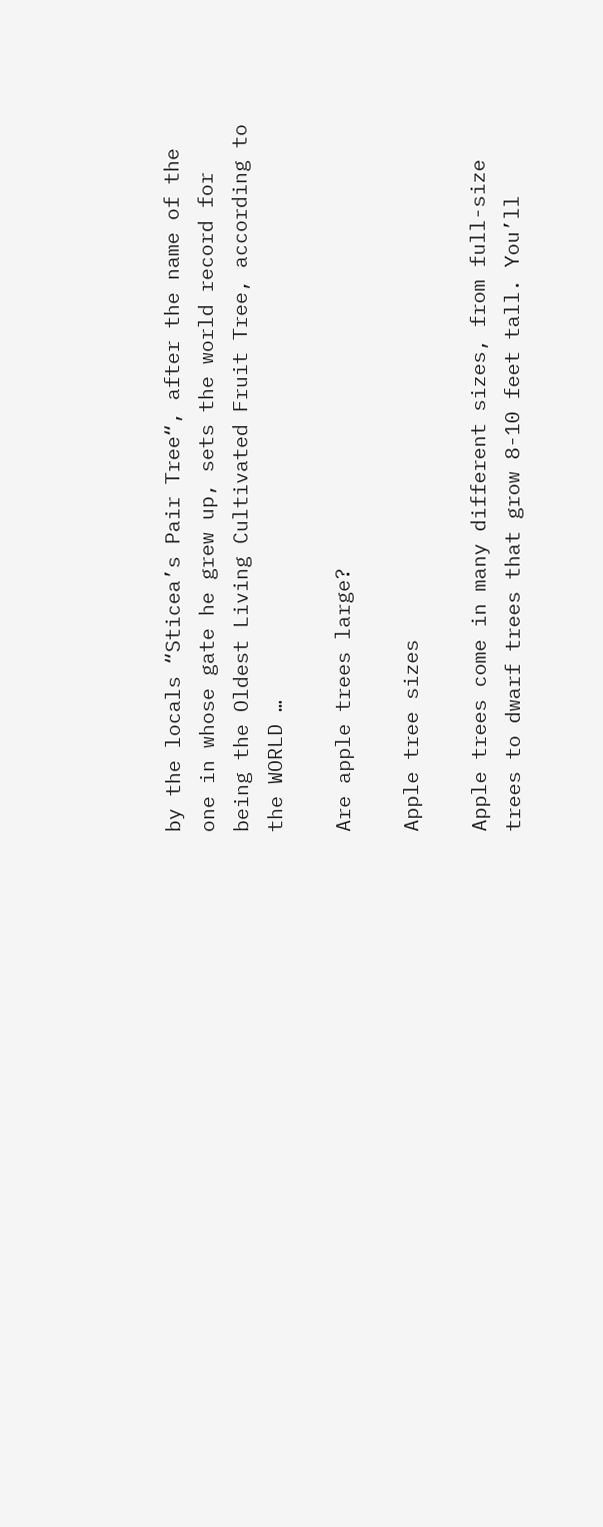by the locals “Sticea’s Pair Tree“, after the name of the one in whose gate he grew up, sets the world record for being the Oldest Living Cultivated Fruit Tree, according to the WORLD …

Are apple trees large?

Apple tree sizes

Apple trees come in many different sizes, from full-size trees to dwarf trees that grow 8-10 feet tall. You’ll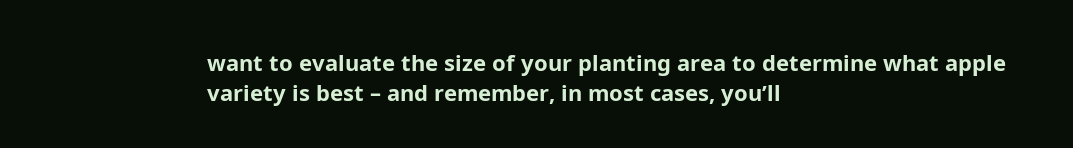want to evaluate the size of your planting area to determine what apple variety is best – and remember, in most cases, you’ll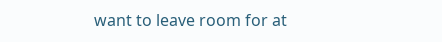want to leave room for at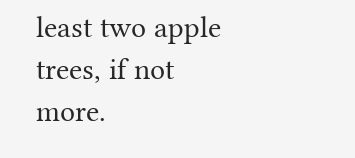least two apple trees, if not more.